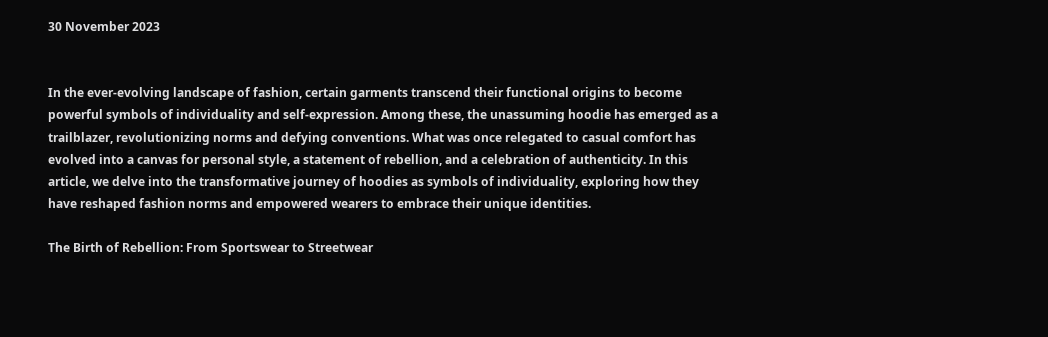30 November 2023


In the ever-evolving landscape of fashion, certain garments transcend their functional origins to become powerful symbols of individuality and self-expression. Among these, the unassuming hoodie has emerged as a trailblazer, revolutionizing norms and defying conventions. What was once relegated to casual comfort has evolved into a canvas for personal style, a statement of rebellion, and a celebration of authenticity. In this article, we delve into the transformative journey of hoodies as symbols of individuality, exploring how they have reshaped fashion norms and empowered wearers to embrace their unique identities.

The Birth of Rebellion: From Sportswear to Streetwear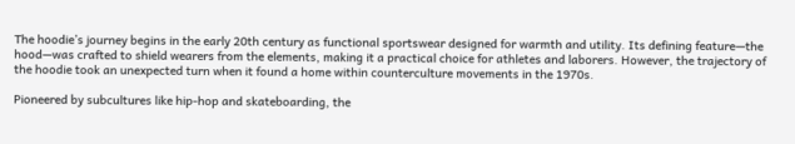The hoodie’s journey begins in the early 20th century as functional sportswear designed for warmth and utility. Its defining feature—the hood—was crafted to shield wearers from the elements, making it a practical choice for athletes and laborers. However, the trajectory of the hoodie took an unexpected turn when it found a home within counterculture movements in the 1970s.

Pioneered by subcultures like hip-hop and skateboarding, the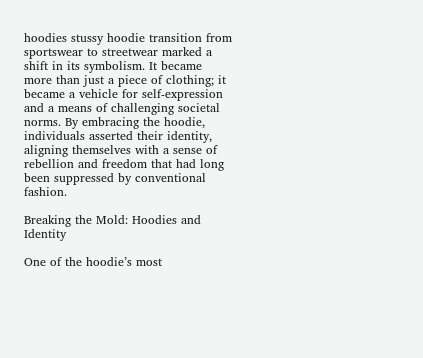hoodies stussy hoodie transition from sportswear to streetwear marked a shift in its symbolism. It became more than just a piece of clothing; it became a vehicle for self-expression and a means of challenging societal norms. By embracing the hoodie, individuals asserted their identity, aligning themselves with a sense of rebellion and freedom that had long been suppressed by conventional fashion.

Breaking the Mold: Hoodies and Identity

One of the hoodie’s most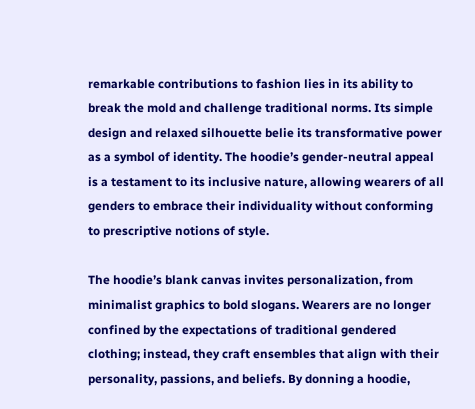remarkable contributions to fashion lies in its ability to break the mold and challenge traditional norms. Its simple design and relaxed silhouette belie its transformative power as a symbol of identity. The hoodie’s gender-neutral appeal is a testament to its inclusive nature, allowing wearers of all genders to embrace their individuality without conforming to prescriptive notions of style.

The hoodie’s blank canvas invites personalization, from minimalist graphics to bold slogans. Wearers are no longer confined by the expectations of traditional gendered clothing; instead, they craft ensembles that align with their personality, passions, and beliefs. By donning a hoodie,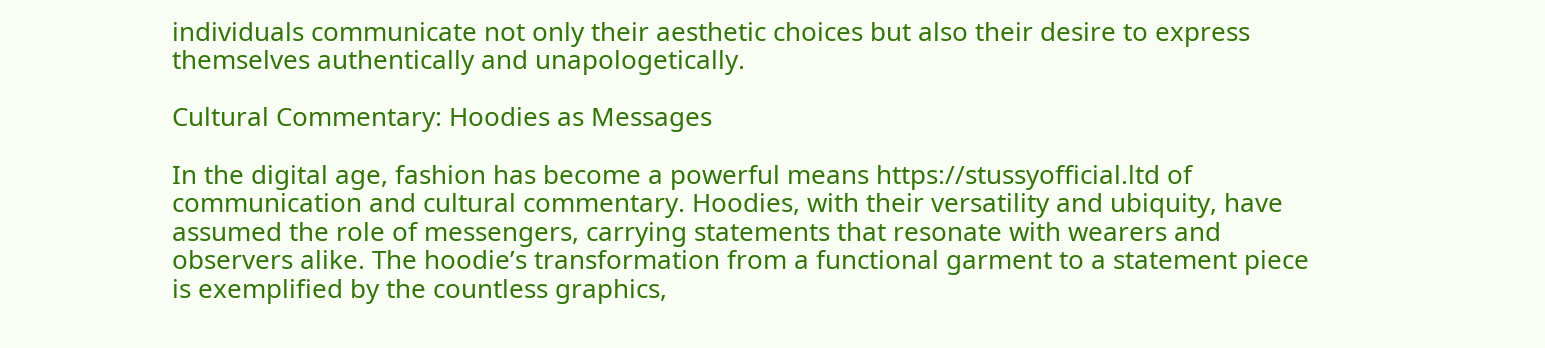individuals communicate not only their aesthetic choices but also their desire to express themselves authentically and unapologetically.

Cultural Commentary: Hoodies as Messages

In the digital age, fashion has become a powerful means https://stussyofficial.ltd of communication and cultural commentary. Hoodies, with their versatility and ubiquity, have assumed the role of messengers, carrying statements that resonate with wearers and observers alike. The hoodie’s transformation from a functional garment to a statement piece is exemplified by the countless graphics,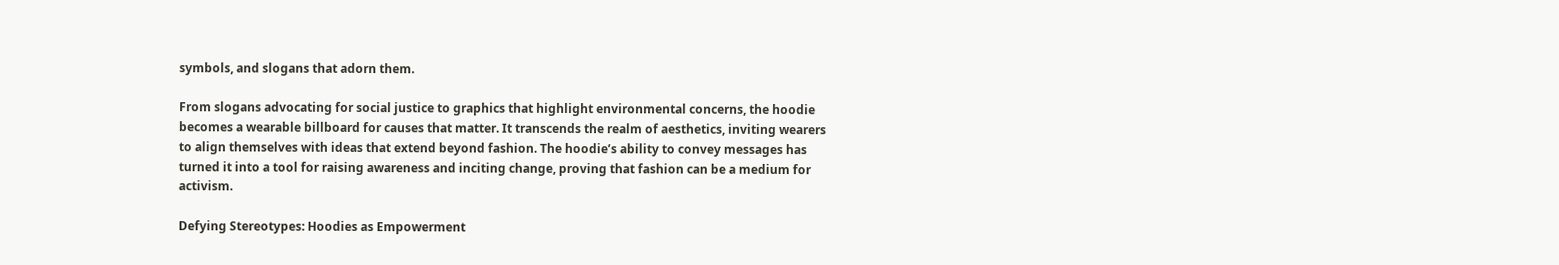symbols, and slogans that adorn them.

From slogans advocating for social justice to graphics that highlight environmental concerns, the hoodie becomes a wearable billboard for causes that matter. It transcends the realm of aesthetics, inviting wearers to align themselves with ideas that extend beyond fashion. The hoodie’s ability to convey messages has turned it into a tool for raising awareness and inciting change, proving that fashion can be a medium for activism.

Defying Stereotypes: Hoodies as Empowerment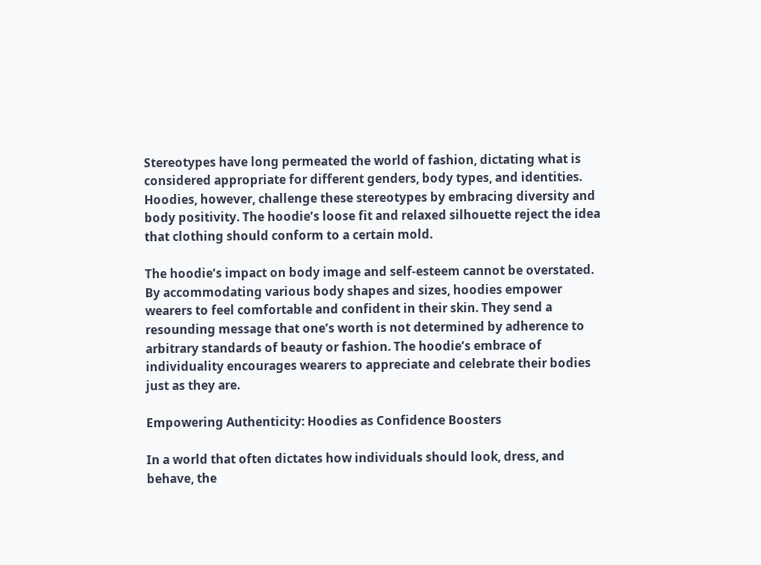Stereotypes have long permeated the world of fashion, dictating what is considered appropriate for different genders, body types, and identities. Hoodies, however, challenge these stereotypes by embracing diversity and body positivity. The hoodie’s loose fit and relaxed silhouette reject the idea that clothing should conform to a certain mold.

The hoodie’s impact on body image and self-esteem cannot be overstated. By accommodating various body shapes and sizes, hoodies empower wearers to feel comfortable and confident in their skin. They send a resounding message that one’s worth is not determined by adherence to arbitrary standards of beauty or fashion. The hoodie’s embrace of individuality encourages wearers to appreciate and celebrate their bodies just as they are.

Empowering Authenticity: Hoodies as Confidence Boosters

In a world that often dictates how individuals should look, dress, and behave, the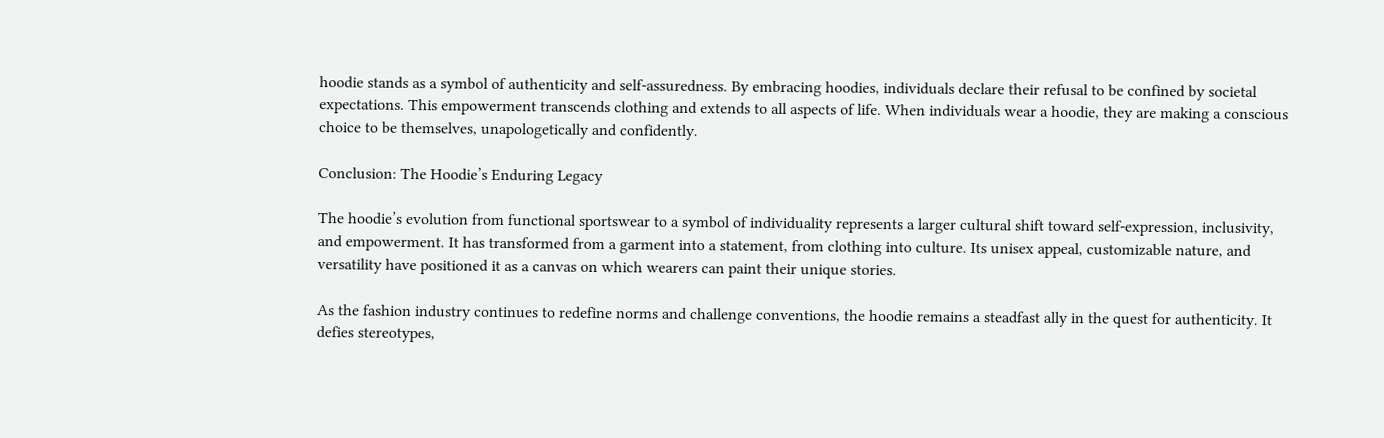hoodie stands as a symbol of authenticity and self-assuredness. By embracing hoodies, individuals declare their refusal to be confined by societal expectations. This empowerment transcends clothing and extends to all aspects of life. When individuals wear a hoodie, they are making a conscious choice to be themselves, unapologetically and confidently.

Conclusion: The Hoodie’s Enduring Legacy

The hoodie’s evolution from functional sportswear to a symbol of individuality represents a larger cultural shift toward self-expression, inclusivity, and empowerment. It has transformed from a garment into a statement, from clothing into culture. Its unisex appeal, customizable nature, and versatility have positioned it as a canvas on which wearers can paint their unique stories.

As the fashion industry continues to redefine norms and challenge conventions, the hoodie remains a steadfast ally in the quest for authenticity. It defies stereotypes,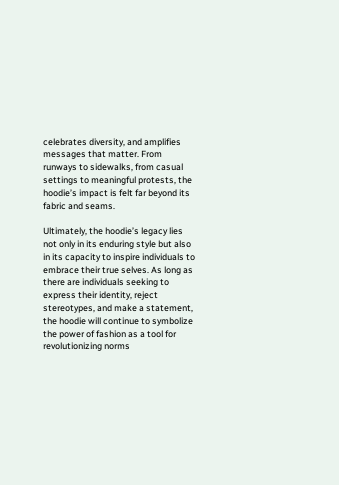celebrates diversity, and amplifies messages that matter. From runways to sidewalks, from casual settings to meaningful protests, the hoodie’s impact is felt far beyond its fabric and seams.

Ultimately, the hoodie’s legacy lies not only in its enduring style but also in its capacity to inspire individuals to embrace their true selves. As long as there are individuals seeking to express their identity, reject stereotypes, and make a statement, the hoodie will continue to symbolize the power of fashion as a tool for revolutionizing norms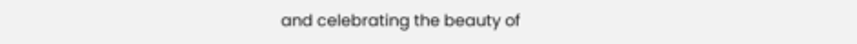and celebrating the beauty of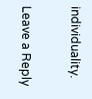individuality.

Leave a Reply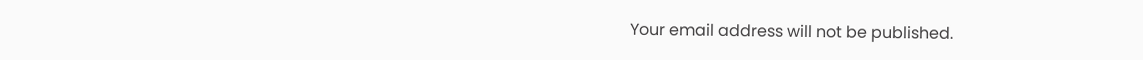Your email address will not be published.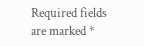Required fields are marked *